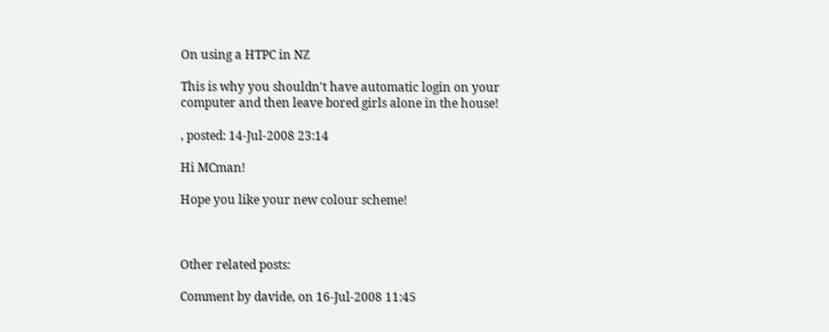On using a HTPC in NZ

This is why you shouldn't have automatic login on your computer and then leave bored girls alone in the house!

, posted: 14-Jul-2008 23:14

Hi MCman!

Hope you like your new colour scheme!



Other related posts:

Comment by davide, on 16-Jul-2008 11:45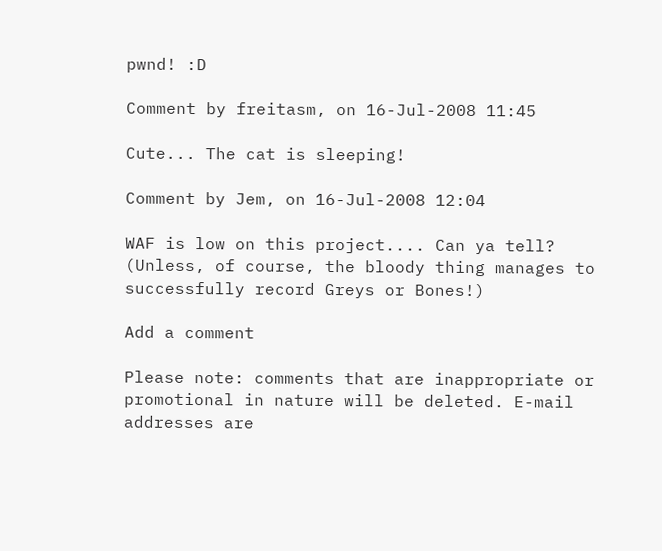pwnd! :D

Comment by freitasm, on 16-Jul-2008 11:45

Cute... The cat is sleeping!

Comment by Jem, on 16-Jul-2008 12:04

WAF is low on this project.... Can ya tell? (Unless, of course, the bloody thing manages to successfully record Greys or Bones!)

Add a comment

Please note: comments that are inappropriate or promotional in nature will be deleted. E-mail addresses are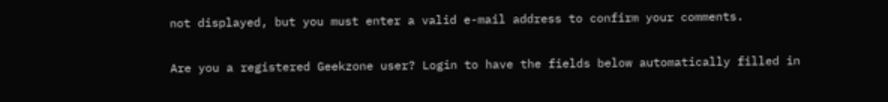not displayed, but you must enter a valid e-mail address to confirm your comments.

Are you a registered Geekzone user? Login to have the fields below automatically filled in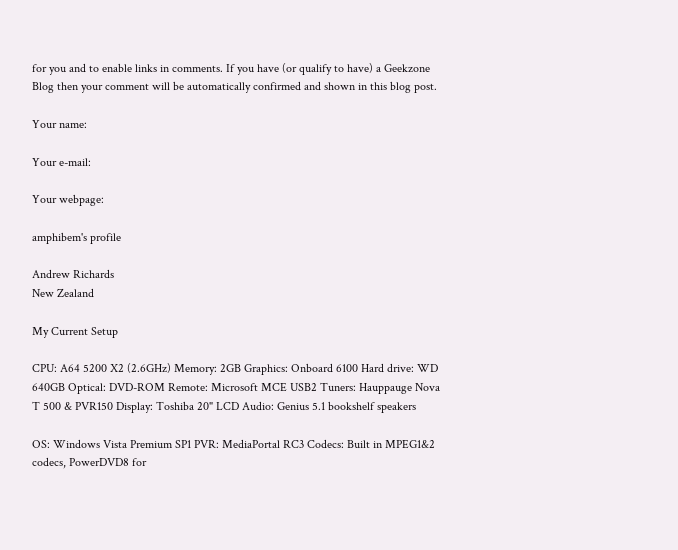for you and to enable links in comments. If you have (or qualify to have) a Geekzone Blog then your comment will be automatically confirmed and shown in this blog post.

Your name:

Your e-mail:

Your webpage:

amphibem's profile

Andrew Richards
New Zealand

My Current Setup

CPU: A64 5200 X2 (2.6GHz) Memory: 2GB Graphics: Onboard 6100 Hard drive: WD 640GB Optical: DVD-ROM Remote: Microsoft MCE USB2 Tuners: Hauppauge Nova T 500 & PVR150 Display: Toshiba 20" LCD Audio: Genius 5.1 bookshelf speakers

OS: Windows Vista Premium SP1 PVR: MediaPortal RC3 Codecs: Built in MPEG1&2 codecs, PowerDVD8 for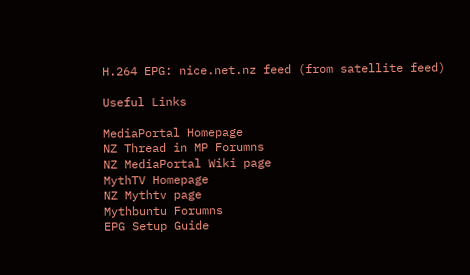H.264 EPG: nice.net.nz feed (from satellite feed)

Useful Links

MediaPortal Homepage
NZ Thread in MP Forumns
NZ MediaPortal Wiki page
MythTV Homepage
NZ Mythtv page
Mythbuntu Forumns
EPG Setup Guide